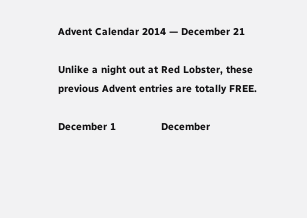Advent Calendar 2014 — December 21

Unlike a night out at Red Lobster, these previous Advent entries are totally FREE.

December 1               December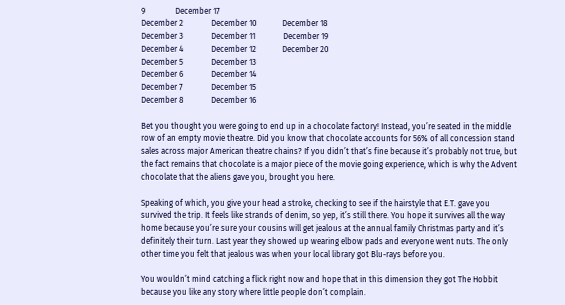9               December 17
December 2              December 10             December 18
December 3              December 11              December 19
December 4              December 12             December 20
December 5              December 13
December 6              December 14
December 7              December 15
December 8              December 16

Bet you thought you were going to end up in a chocolate factory! Instead, you’re seated in the middle row of an empty movie theatre. Did you know that chocolate accounts for 56% of all concession stand sales across major American theatre chains? If you didn’t that’s fine because it’s probably not true, but the fact remains that chocolate is a major piece of the movie going experience, which is why the Advent chocolate that the aliens gave you, brought you here.

Speaking of which, you give your head a stroke, checking to see if the hairstyle that E.T. gave you survived the trip. It feels like strands of denim, so yep, it’s still there. You hope it survives all the way home because you’re sure your cousins will get jealous at the annual family Christmas party and it’s definitely their turn. Last year they showed up wearing elbow pads and everyone went nuts. The only other time you felt that jealous was when your local library got Blu-rays before you.

You wouldn’t mind catching a flick right now and hope that in this dimension they got The Hobbit because you like any story where little people don’t complain.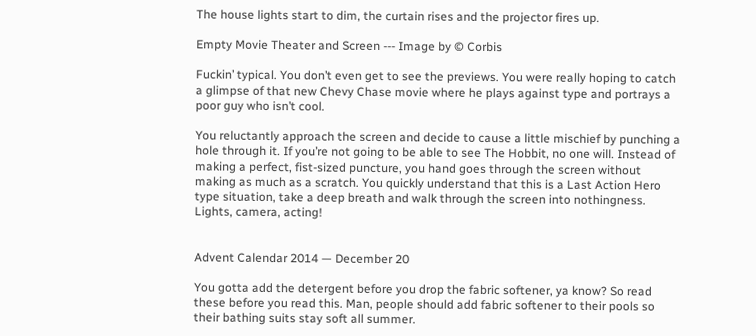The house lights start to dim, the curtain rises and the projector fires up.

Empty Movie Theater and Screen --- Image by © Corbis

Fuckin’ typical. You don’t even get to see the previews. You were really hoping to catch a glimpse of that new Chevy Chase movie where he plays against type and portrays a poor guy who isn’t cool.

You reluctantly approach the screen and decide to cause a little mischief by punching a hole through it. If you’re not going to be able to see The Hobbit, no one will. Instead of making a perfect, fist-sized puncture, you hand goes through the screen without making as much as a scratch. You quickly understand that this is a Last Action Hero type situation, take a deep breath and walk through the screen into nothingness. Lights, camera, acting!


Advent Calendar 2014 — December 20

You gotta add the detergent before you drop the fabric softener, ya know? So read these before you read this. Man, people should add fabric softener to their pools so their bathing suits stay soft all summer.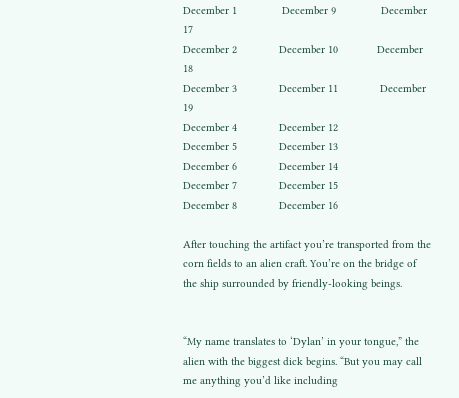December 1               December 9               December 17
December 2              December 10             December 18
December 3              December 11              December 19
December 4              December 12
December 5              December 13
December 6              December 14
December 7              December 15
December 8              December 16

After touching the artifact you’re transported from the corn fields to an alien craft. You’re on the bridge of the ship surrounded by friendly-looking beings.


“My name translates to ‘Dylan’ in your tongue,” the alien with the biggest dick begins. “But you may call me anything you’d like including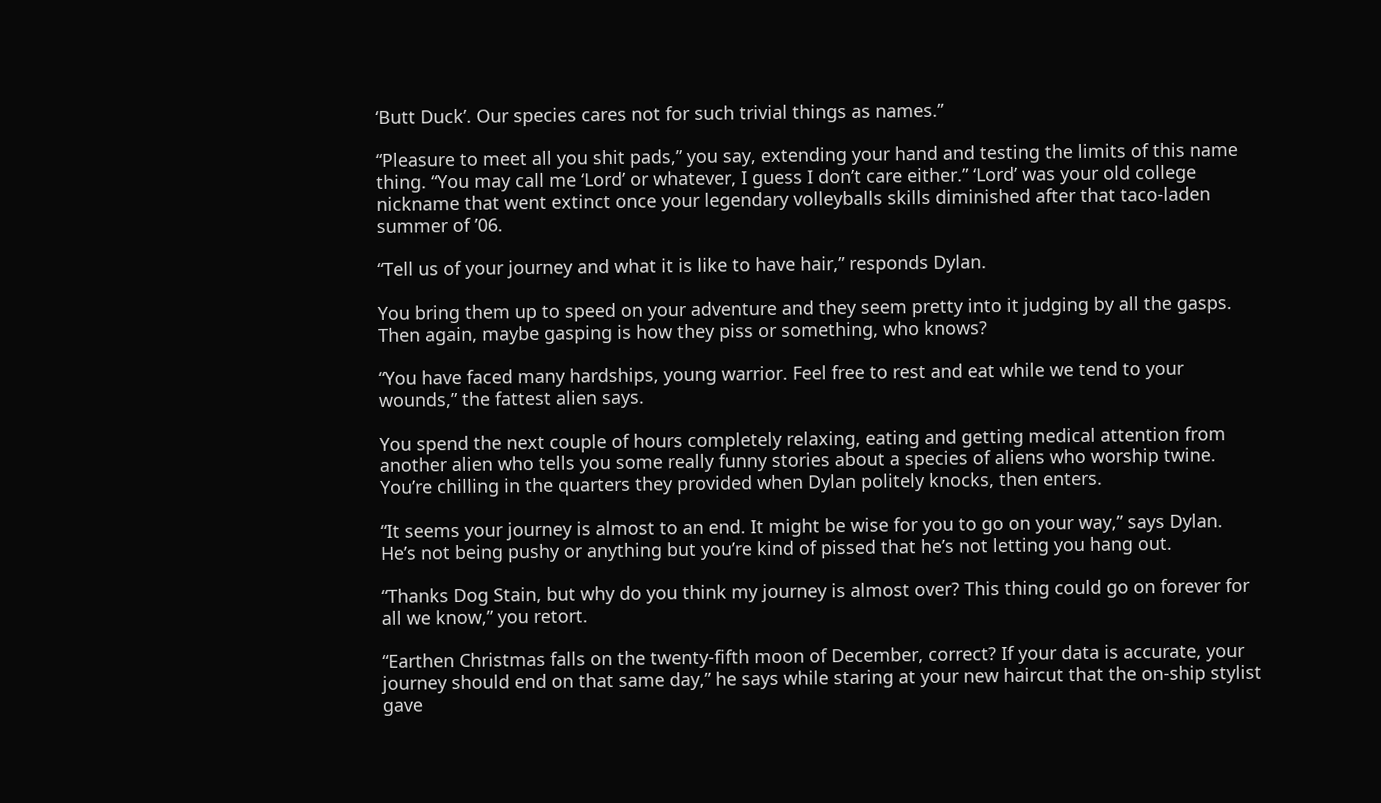‘Butt Duck’. Our species cares not for such trivial things as names.”

“Pleasure to meet all you shit pads,” you say, extending your hand and testing the limits of this name thing. “You may call me ‘Lord’ or whatever, I guess I don’t care either.” ‘Lord’ was your old college nickname that went extinct once your legendary volleyballs skills diminished after that taco-laden summer of ’06.

“Tell us of your journey and what it is like to have hair,” responds Dylan.

You bring them up to speed on your adventure and they seem pretty into it judging by all the gasps. Then again, maybe gasping is how they piss or something, who knows?

“You have faced many hardships, young warrior. Feel free to rest and eat while we tend to your wounds,” the fattest alien says.

You spend the next couple of hours completely relaxing, eating and getting medical attention from another alien who tells you some really funny stories about a species of aliens who worship twine. You’re chilling in the quarters they provided when Dylan politely knocks, then enters.

“It seems your journey is almost to an end. It might be wise for you to go on your way,” says Dylan. He’s not being pushy or anything but you’re kind of pissed that he’s not letting you hang out.

“Thanks Dog Stain, but why do you think my journey is almost over? This thing could go on forever for all we know,” you retort.

“Earthen Christmas falls on the twenty-fifth moon of December, correct? If your data is accurate, your journey should end on that same day,” he says while staring at your new haircut that the on-ship stylist gave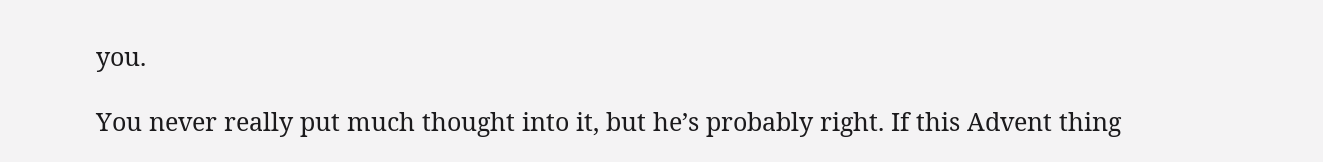you.

You never really put much thought into it, but he’s probably right. If this Advent thing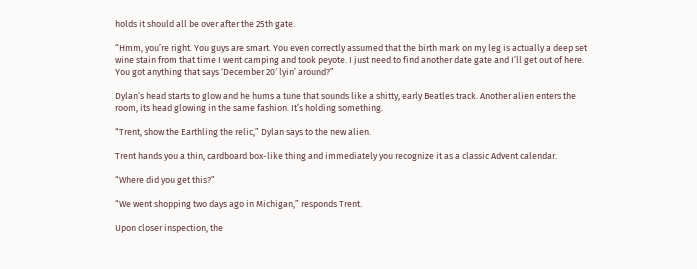holds it should all be over after the 25th gate.

“Hmm, you’re right. You guys are smart. You even correctly assumed that the birth mark on my leg is actually a deep set wine stain from that time I went camping and took peyote. I just need to find another date gate and I’ll get out of here. You got anything that says ‘December 20′ lyin’ around?”

Dylan’s head starts to glow and he hums a tune that sounds like a shitty, early Beatles track. Another alien enters the room, its head glowing in the same fashion. It’s holding something.

“Trent, show the Earthling the relic,” Dylan says to the new alien.

Trent hands you a thin, cardboard box-like thing and immediately you recognize it as a classic Advent calendar.

“Where did you get this?”

“We went shopping two days ago in Michigan,” responds Trent.

Upon closer inspection, the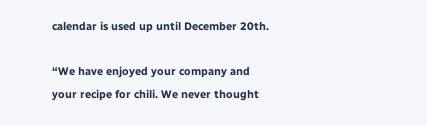calendar is used up until December 20th.

“We have enjoyed your company and your recipe for chili. We never thought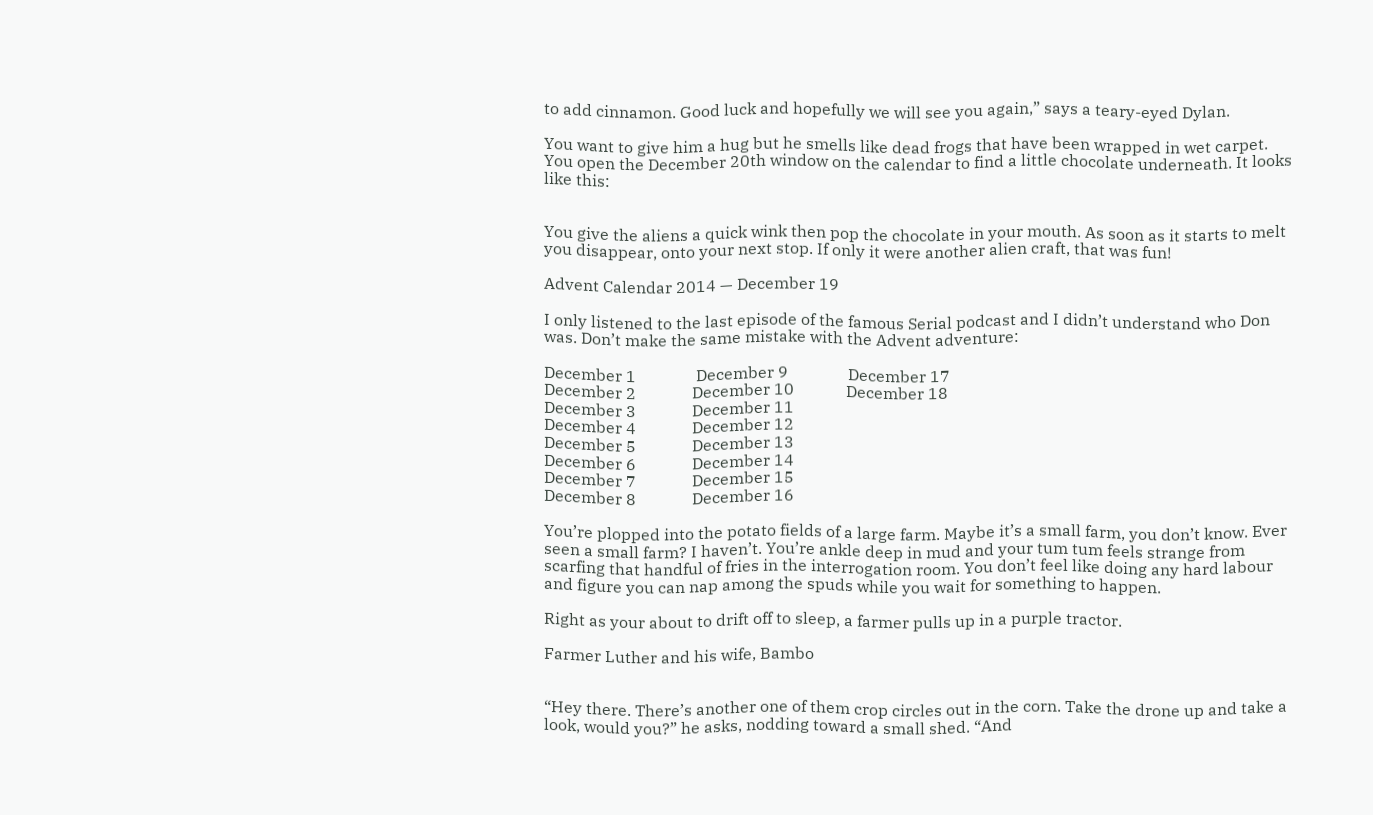to add cinnamon. Good luck and hopefully we will see you again,” says a teary-eyed Dylan.

You want to give him a hug but he smells like dead frogs that have been wrapped in wet carpet. You open the December 20th window on the calendar to find a little chocolate underneath. It looks like this:


You give the aliens a quick wink then pop the chocolate in your mouth. As soon as it starts to melt you disappear, onto your next stop. If only it were another alien craft, that was fun!

Advent Calendar 2014 — December 19

I only listened to the last episode of the famous Serial podcast and I didn’t understand who Don was. Don’t make the same mistake with the Advent adventure:

December 1               December 9               December 17
December 2              December 10             December 18
December 3              December 11
December 4              December 12
December 5              December 13
December 6              December 14
December 7              December 15
December 8              December 16

You’re plopped into the potato fields of a large farm. Maybe it’s a small farm, you don’t know. Ever seen a small farm? I haven’t. You’re ankle deep in mud and your tum tum feels strange from scarfing that handful of fries in the interrogation room. You don’t feel like doing any hard labour and figure you can nap among the spuds while you wait for something to happen.

Right as your about to drift off to sleep, a farmer pulls up in a purple tractor.

Farmer Luther and his wife, Bambo


“Hey there. There’s another one of them crop circles out in the corn. Take the drone up and take a look, would you?” he asks, nodding toward a small shed. “And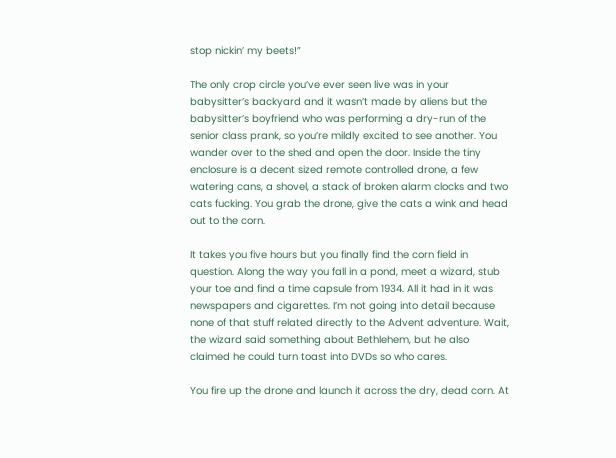stop nickin’ my beets!”

The only crop circle you’ve ever seen live was in your babysitter’s backyard and it wasn’t made by aliens but the babysitter’s boyfriend who was performing a dry-run of the senior class prank, so you’re mildly excited to see another. You wander over to the shed and open the door. Inside the tiny enclosure is a decent sized remote controlled drone, a few watering cans, a shovel, a stack of broken alarm clocks and two cats fucking. You grab the drone, give the cats a wink and head out to the corn.

It takes you five hours but you finally find the corn field in question. Along the way you fall in a pond, meet a wizard, stub your toe and find a time capsule from 1934. All it had in it was newspapers and cigarettes. I’m not going into detail because none of that stuff related directly to the Advent adventure. Wait, the wizard said something about Bethlehem, but he also claimed he could turn toast into DVDs so who cares.

You fire up the drone and launch it across the dry, dead corn. At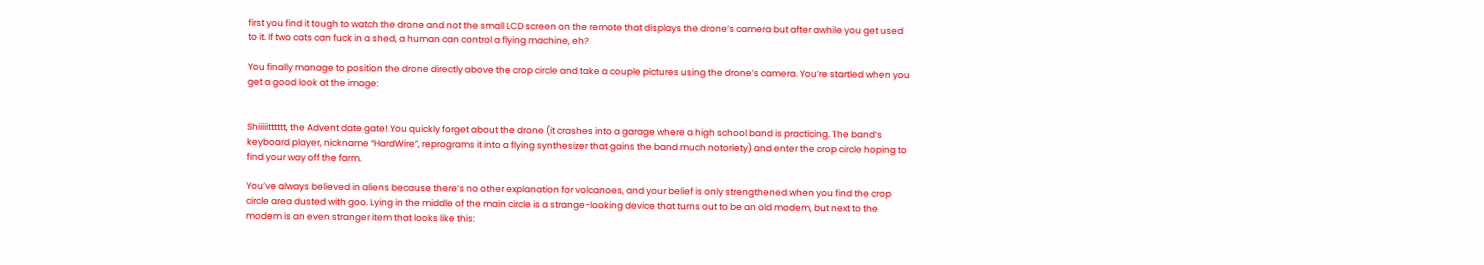first you find it tough to watch the drone and not the small LCD screen on the remote that displays the drone’s camera but after awhile you get used to it. If two cats can fuck in a shed, a human can control a flying machine, eh?

You finally manage to position the drone directly above the crop circle and take a couple pictures using the drone’s camera. You’re startled when you get a good look at the image:


Shiiiiitttttt, the Advent date gate! You quickly forget about the drone (it crashes into a garage where a high school band is practicing. The band’s keyboard player, nickname “HardWire”, reprograms it into a flying synthesizer that gains the band much notoriety) and enter the crop circle hoping to find your way off the farm.

You’ve always believed in aliens because there’s no other explanation for volcanoes, and your belief is only strengthened when you find the crop circle area dusted with goo. Lying in the middle of the main circle is a strange-looking device that turns out to be an old modem, but next to the modem is an even stranger item that looks like this: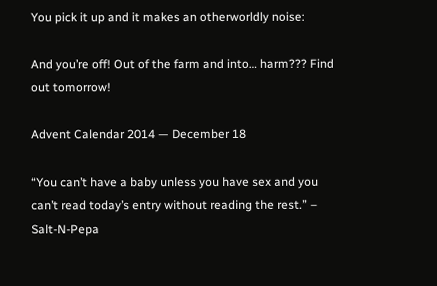You pick it up and it makes an otherworldly noise:

And you’re off! Out of the farm and into… harm??? Find out tomorrow!

Advent Calendar 2014 — December 18

“You can’t have a baby unless you have sex and you can’t read today’s entry without reading the rest.” – Salt-N-Pepa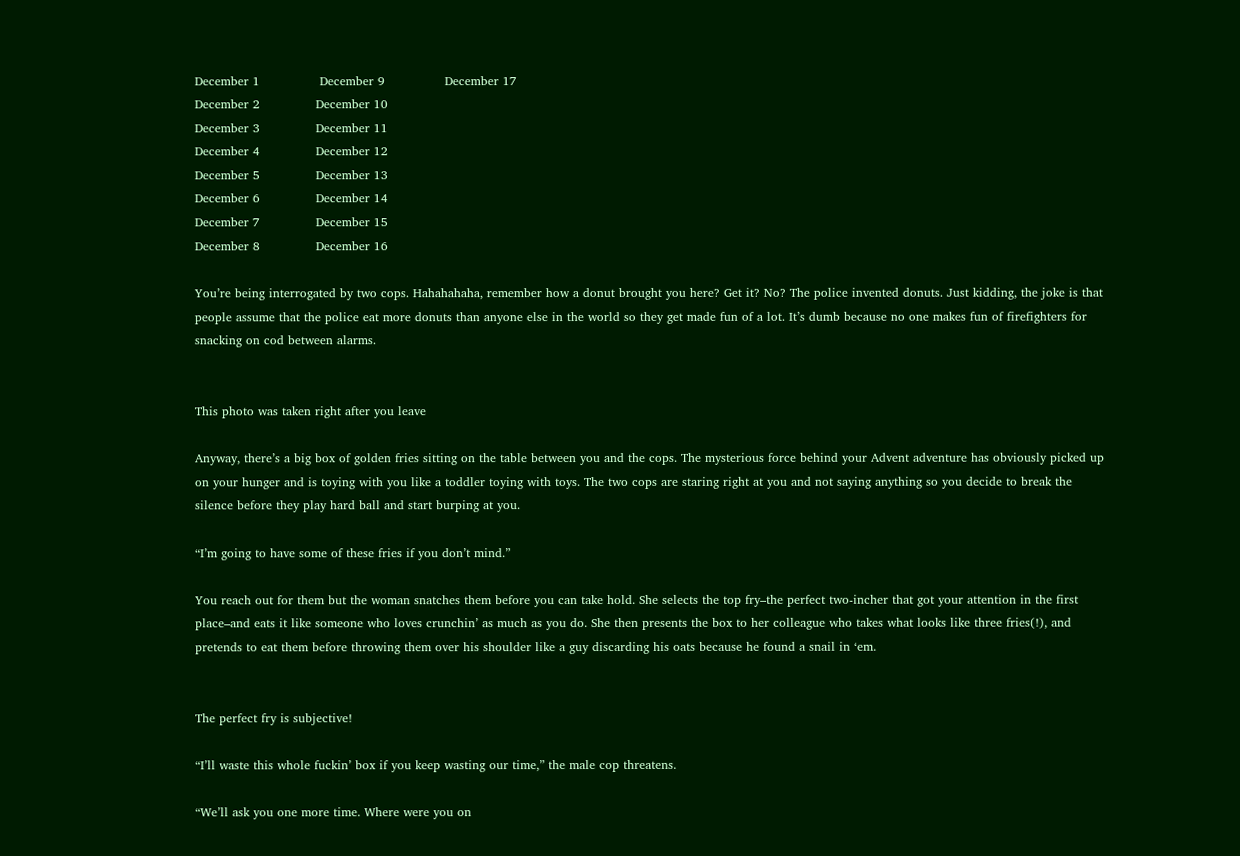December 1               December 9               December 17
December 2              December 10
December 3              December 11
December 4              December 12
December 5              December 13
December 6              December 14
December 7              December 15
December 8              December 16

You’re being interrogated by two cops. Hahahahaha, remember how a donut brought you here? Get it? No? The police invented donuts. Just kidding, the joke is that people assume that the police eat more donuts than anyone else in the world so they get made fun of a lot. It’s dumb because no one makes fun of firefighters for snacking on cod between alarms.


This photo was taken right after you leave

Anyway, there’s a big box of golden fries sitting on the table between you and the cops. The mysterious force behind your Advent adventure has obviously picked up on your hunger and is toying with you like a toddler toying with toys. The two cops are staring right at you and not saying anything so you decide to break the silence before they play hard ball and start burping at you.

“I’m going to have some of these fries if you don’t mind.”

You reach out for them but the woman snatches them before you can take hold. She selects the top fry–the perfect two-incher that got your attention in the first place–and eats it like someone who loves crunchin’ as much as you do. She then presents the box to her colleague who takes what looks like three fries(!), and pretends to eat them before throwing them over his shoulder like a guy discarding his oats because he found a snail in ‘em.


The perfect fry is subjective!

“I’ll waste this whole fuckin’ box if you keep wasting our time,” the male cop threatens.

“We’ll ask you one more time. Where were you on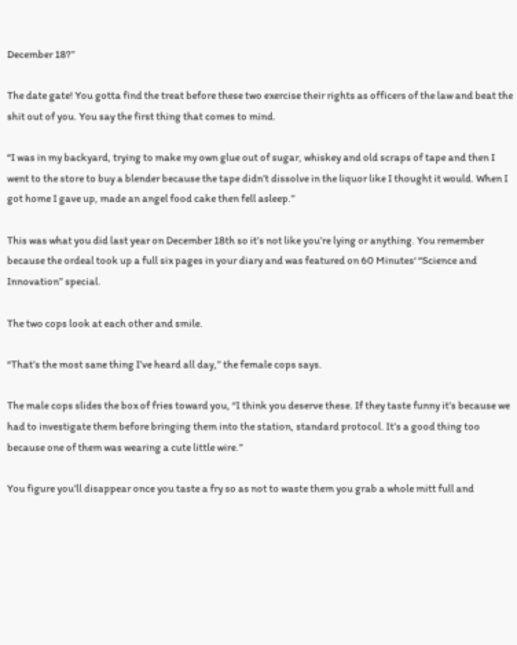December 18?”

The date gate! You gotta find the treat before these two exercise their rights as officers of the law and beat the shit out of you. You say the first thing that comes to mind.

“I was in my backyard, trying to make my own glue out of sugar, whiskey and old scraps of tape and then I went to the store to buy a blender because the tape didn’t dissolve in the liquor like I thought it would. When I got home I gave up, made an angel food cake then fell asleep.”

This was what you did last year on December 18th so it’s not like you’re lying or anything. You remember because the ordeal took up a full six pages in your diary and was featured on 60 Minutes‘ “Science and Innovation” special.

The two cops look at each other and smile.

“That’s the most sane thing I’ve heard all day,” the female cops says.

The male cops slides the box of fries toward you, “I think you deserve these. If they taste funny it’s because we had to investigate them before bringing them into the station, standard protocol. It’s a good thing too because one of them was wearing a cute little wire.”

You figure you’ll disappear once you taste a fry so as not to waste them you grab a whole mitt full and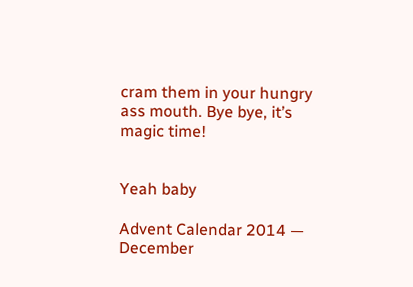cram them in your hungry ass mouth. Bye bye, it’s magic time!


Yeah baby

Advent Calendar 2014 — December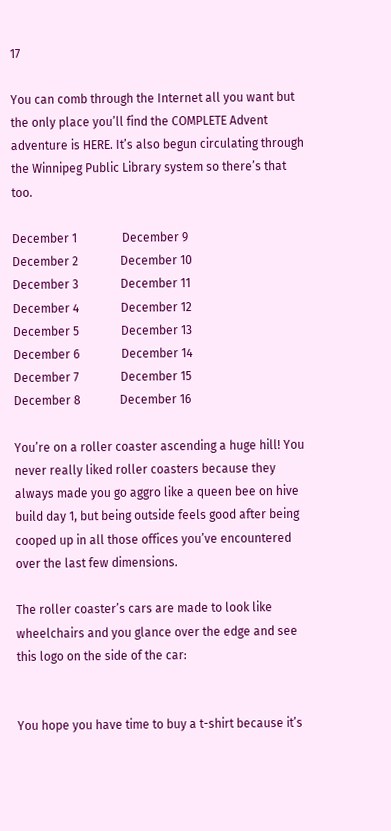17

You can comb through the Internet all you want but the only place you’ll find the COMPLETE Advent adventure is HERE. It’s also begun circulating through the Winnipeg Public Library system so there’s that too.

December 1               December 9
December 2              December 10
December 3              December 11
December 4              December 12
December 5              December 13
December 6              December 14
December 7              December 15
December 8             December 16

You’re on a roller coaster ascending a huge hill! You never really liked roller coasters because they always made you go aggro like a queen bee on hive build day 1, but being outside feels good after being cooped up in all those offices you’ve encountered over the last few dimensions.

The roller coaster’s cars are made to look like wheelchairs and you glance over the edge and see this logo on the side of the car:


You hope you have time to buy a t-shirt because it’s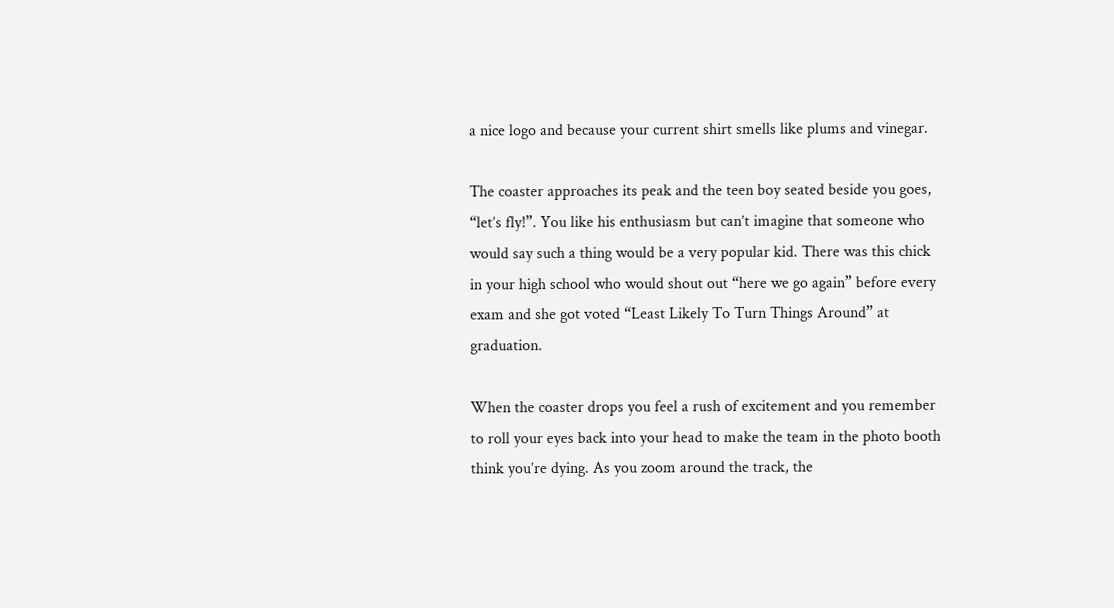a nice logo and because your current shirt smells like plums and vinegar.

The coaster approaches its peak and the teen boy seated beside you goes, “let’s fly!”. You like his enthusiasm but can’t imagine that someone who would say such a thing would be a very popular kid. There was this chick in your high school who would shout out “here we go again” before every exam and she got voted “Least Likely To Turn Things Around” at graduation.

When the coaster drops you feel a rush of excitement and you remember to roll your eyes back into your head to make the team in the photo booth think you’re dying. As you zoom around the track, the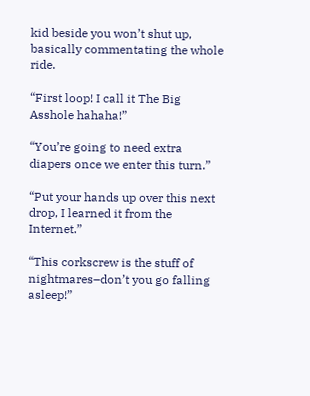kid beside you won’t shut up, basically commentating the whole ride.

“First loop! I call it The Big Asshole hahaha!”

“You’re going to need extra diapers once we enter this turn.”

“Put your hands up over this next drop, I learned it from the Internet.”

“This corkscrew is the stuff of nightmares–don’t you go falling asleep!”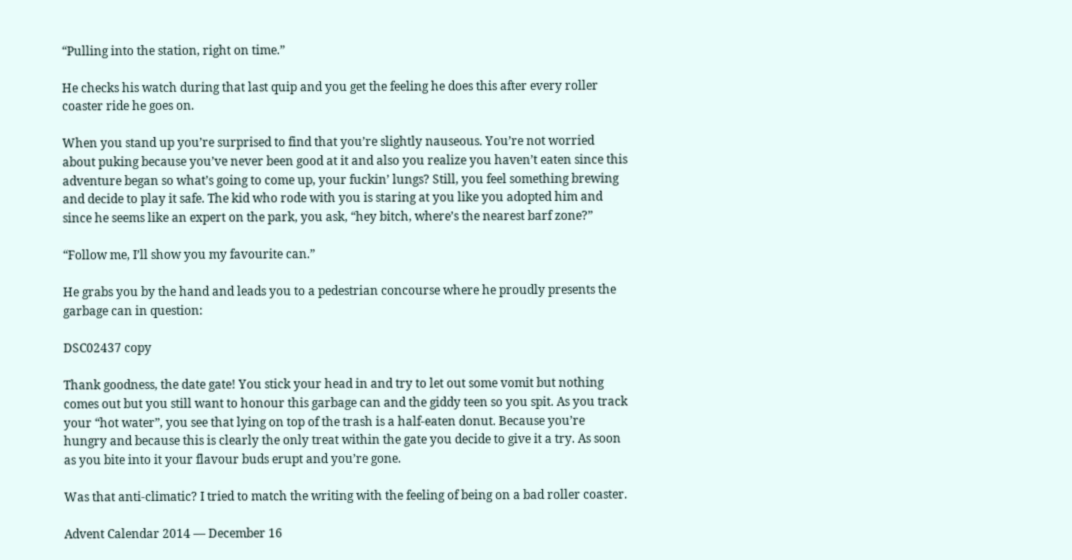“Pulling into the station, right on time.”

He checks his watch during that last quip and you get the feeling he does this after every roller coaster ride he goes on.

When you stand up you’re surprised to find that you’re slightly nauseous. You’re not worried about puking because you’ve never been good at it and also you realize you haven’t eaten since this adventure began so what’s going to come up, your fuckin’ lungs? Still, you feel something brewing and decide to play it safe. The kid who rode with you is staring at you like you adopted him and since he seems like an expert on the park, you ask, “hey bitch, where’s the nearest barf zone?”

“Follow me, I’ll show you my favourite can.”

He grabs you by the hand and leads you to a pedestrian concourse where he proudly presents the garbage can in question:

DSC02437 copy

Thank goodness, the date gate! You stick your head in and try to let out some vomit but nothing comes out but you still want to honour this garbage can and the giddy teen so you spit. As you track your “hot water”, you see that lying on top of the trash is a half-eaten donut. Because you’re hungry and because this is clearly the only treat within the gate you decide to give it a try. As soon as you bite into it your flavour buds erupt and you’re gone.

Was that anti-climatic? I tried to match the writing with the feeling of being on a bad roller coaster.

Advent Calendar 2014 — December 16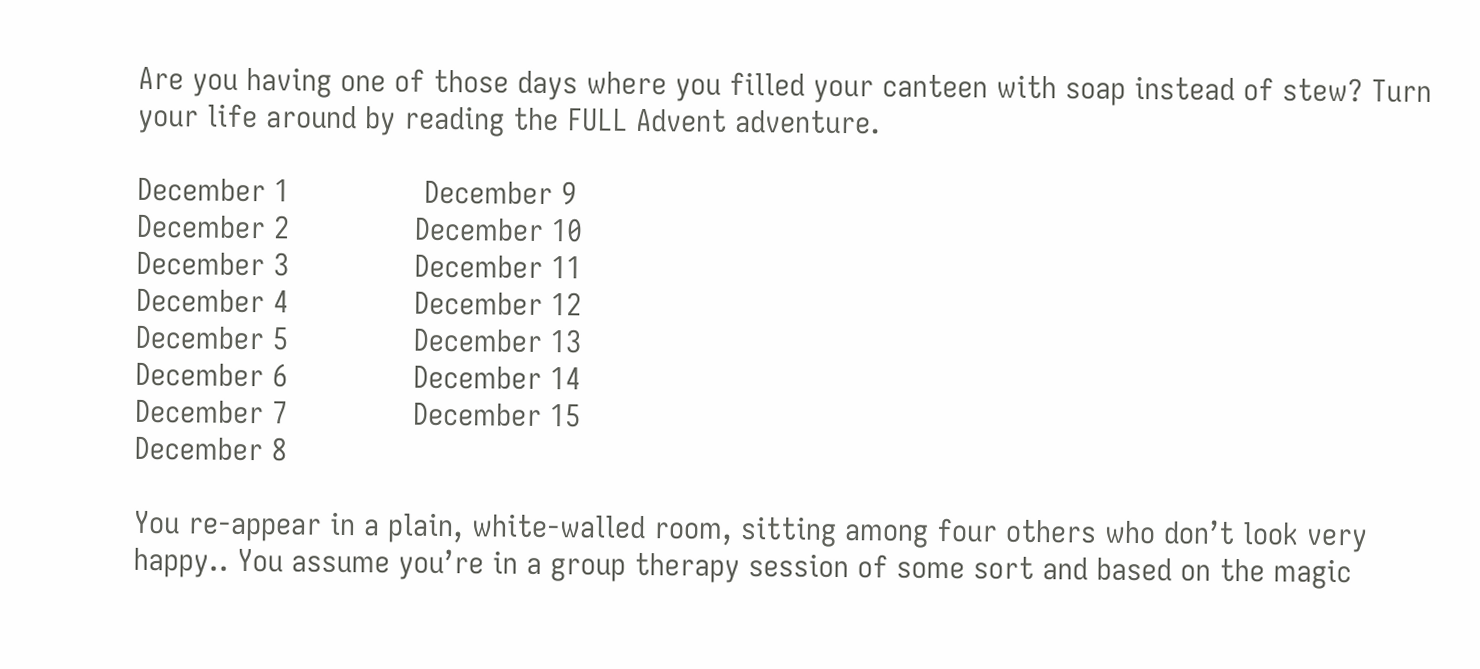Are you having one of those days where you filled your canteen with soap instead of stew? Turn your life around by reading the FULL Advent adventure.

December 1               December 9
December 2              December 10
December 3              December 11
December 4              December 12
December 5              December 13
December 6              December 14
December 7              December 15
December 8

You re-appear in a plain, white-walled room, sitting among four others who don’t look very happy.. You assume you’re in a group therapy session of some sort and based on the magic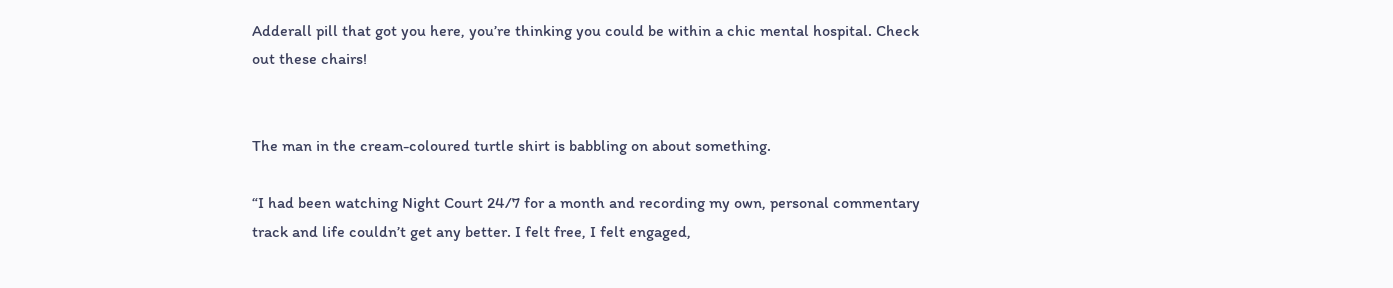Adderall pill that got you here, you’re thinking you could be within a chic mental hospital. Check out these chairs!


The man in the cream-coloured turtle shirt is babbling on about something.

“I had been watching Night Court 24/7 for a month and recording my own, personal commentary track and life couldn’t get any better. I felt free, I felt engaged,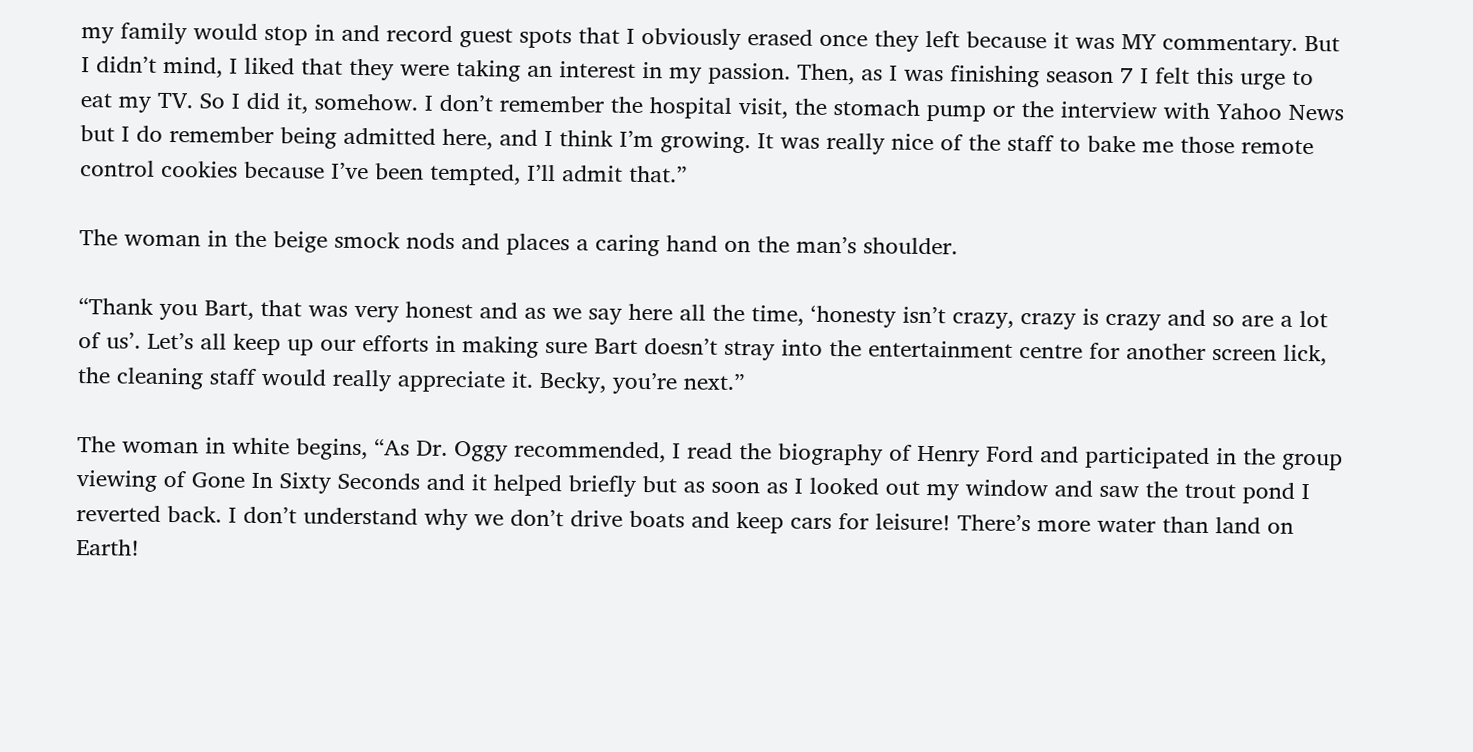my family would stop in and record guest spots that I obviously erased once they left because it was MY commentary. But I didn’t mind, I liked that they were taking an interest in my passion. Then, as I was finishing season 7 I felt this urge to eat my TV. So I did it, somehow. I don’t remember the hospital visit, the stomach pump or the interview with Yahoo News but I do remember being admitted here, and I think I’m growing. It was really nice of the staff to bake me those remote control cookies because I’ve been tempted, I’ll admit that.”

The woman in the beige smock nods and places a caring hand on the man’s shoulder.

“Thank you Bart, that was very honest and as we say here all the time, ‘honesty isn’t crazy, crazy is crazy and so are a lot of us’. Let’s all keep up our efforts in making sure Bart doesn’t stray into the entertainment centre for another screen lick, the cleaning staff would really appreciate it. Becky, you’re next.”

The woman in white begins, “As Dr. Oggy recommended, I read the biography of Henry Ford and participated in the group viewing of Gone In Sixty Seconds and it helped briefly but as soon as I looked out my window and saw the trout pond I reverted back. I don’t understand why we don’t drive boats and keep cars for leisure! There’s more water than land on Earth!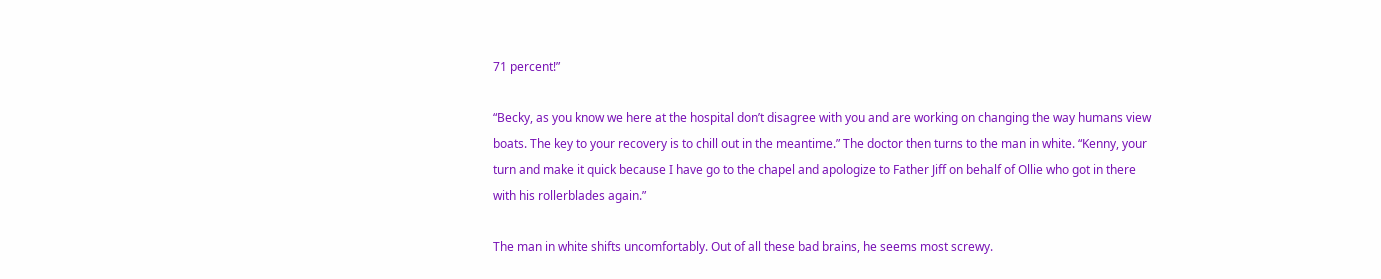71 percent!”

“Becky, as you know we here at the hospital don’t disagree with you and are working on changing the way humans view boats. The key to your recovery is to chill out in the meantime.” The doctor then turns to the man in white. “Kenny, your turn and make it quick because I have go to the chapel and apologize to Father Jiff on behalf of Ollie who got in there with his rollerblades again.”

The man in white shifts uncomfortably. Out of all these bad brains, he seems most screwy.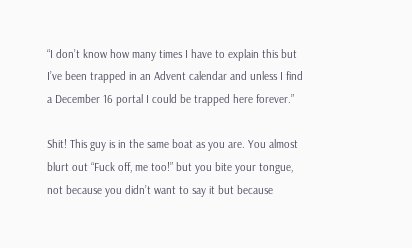“I don’t know how many times I have to explain this but I’ve been trapped in an Advent calendar and unless I find a December 16 portal I could be trapped here forever.”

Shit! This guy is in the same boat as you are. You almost blurt out “Fuck off, me too!” but you bite your tongue, not because you didn’t want to say it but because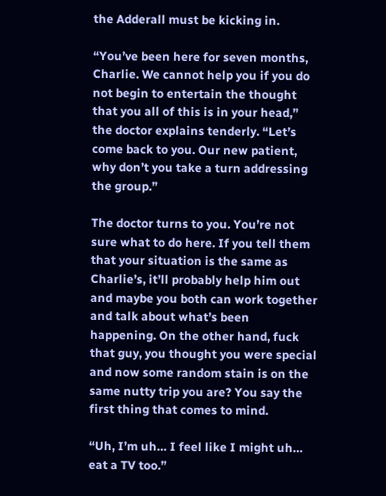the Adderall must be kicking in.

“You’ve been here for seven months, Charlie. We cannot help you if you do not begin to entertain the thought that you all of this is in your head,” the doctor explains tenderly. “Let’s come back to you. Our new patient, why don’t you take a turn addressing the group.”

The doctor turns to you. You’re not sure what to do here. If you tell them that your situation is the same as Charlie’s, it’ll probably help him out and maybe you both can work together and talk about what’s been happening. On the other hand, fuck that guy, you thought you were special and now some random stain is on the same nutty trip you are? You say the first thing that comes to mind.

“Uh, I’m uh… I feel like I might uh… eat a TV too.”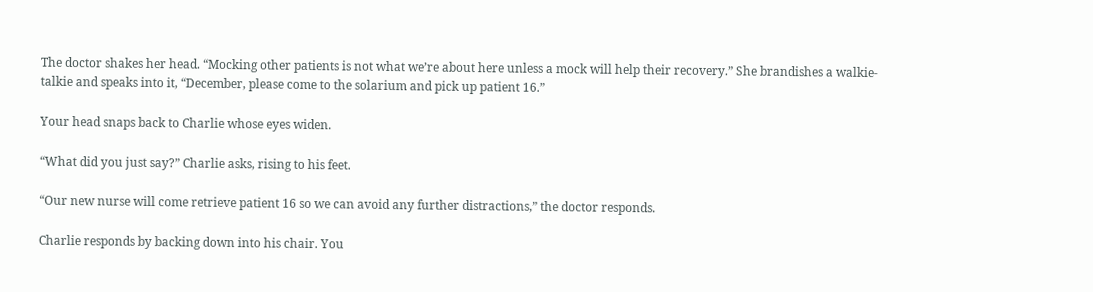The doctor shakes her head. “Mocking other patients is not what we’re about here unless a mock will help their recovery.” She brandishes a walkie-talkie and speaks into it, “December, please come to the solarium and pick up patient 16.”

Your head snaps back to Charlie whose eyes widen.

“What did you just say?” Charlie asks, rising to his feet.

“Our new nurse will come retrieve patient 16 so we can avoid any further distractions,” the doctor responds.

Charlie responds by backing down into his chair. You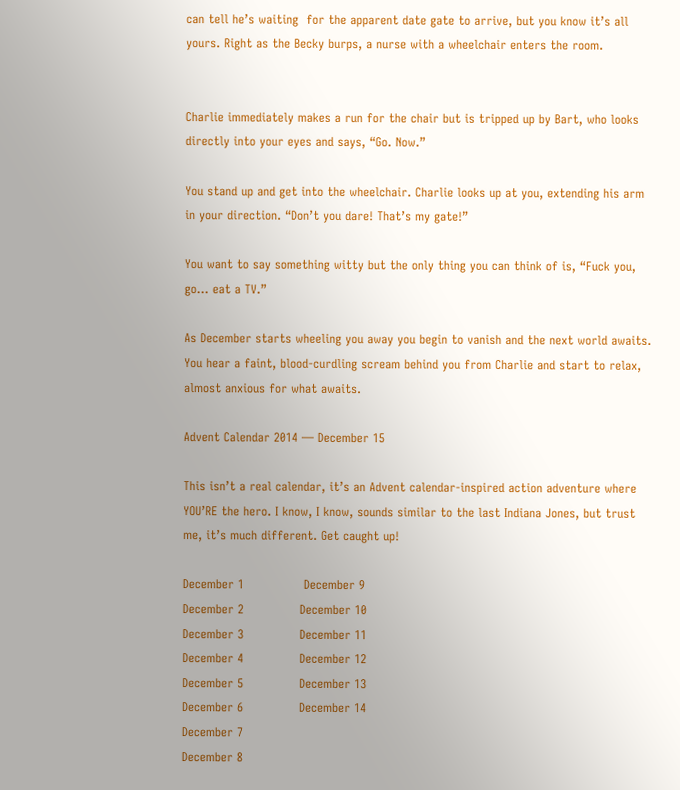can tell he’s waiting  for the apparent date gate to arrive, but you know it’s all yours. Right as the Becky burps, a nurse with a wheelchair enters the room.


Charlie immediately makes a run for the chair but is tripped up by Bart, who looks directly into your eyes and says, “Go. Now.”

You stand up and get into the wheelchair. Charlie looks up at you, extending his arm in your direction. “Don’t you dare! That’s my gate!”

You want to say something witty but the only thing you can think of is, “Fuck you, go… eat a TV.”

As December starts wheeling you away you begin to vanish and the next world awaits. You hear a faint, blood-curdling scream behind you from Charlie and start to relax, almost anxious for what awaits.

Advent Calendar 2014 — December 15

This isn’t a real calendar, it’s an Advent calendar-inspired action adventure where YOU’RE the hero. I know, I know, sounds similar to the last Indiana Jones, but trust me, it’s much different. Get caught up!

December 1               December 9
December 2              December 10
December 3              December 11
December 4              December 12
December 5              December 13
December 6              December 14
December 7
December 8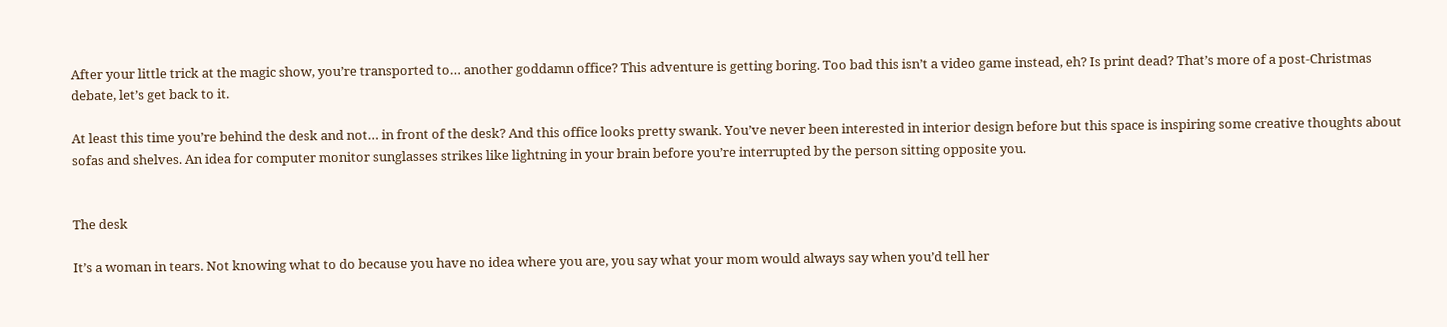After your little trick at the magic show, you’re transported to… another goddamn office? This adventure is getting boring. Too bad this isn’t a video game instead, eh? Is print dead? That’s more of a post-Christmas debate, let’s get back to it.

At least this time you’re behind the desk and not… in front of the desk? And this office looks pretty swank. You’ve never been interested in interior design before but this space is inspiring some creative thoughts about sofas and shelves. An idea for computer monitor sunglasses strikes like lightning in your brain before you’re interrupted by the person sitting opposite you.


The desk

It’s a woman in tears. Not knowing what to do because you have no idea where you are, you say what your mom would always say when you’d tell her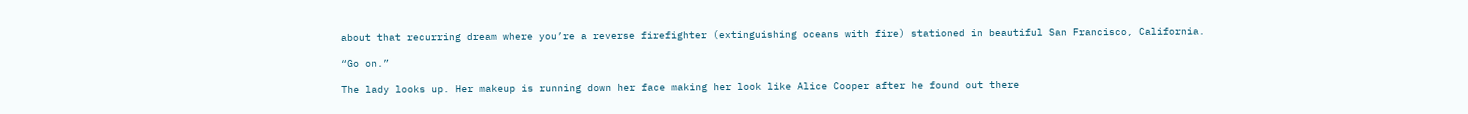about that recurring dream where you’re a reverse firefighter (extinguishing oceans with fire) stationed in beautiful San Francisco, California.

“Go on.”

The lady looks up. Her makeup is running down her face making her look like Alice Cooper after he found out there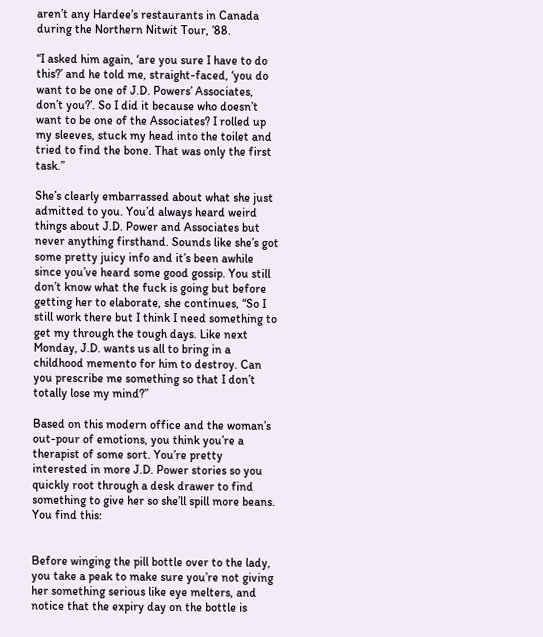aren’t any Hardee’s restaurants in Canada during the Northern Nitwit Tour, ’88.

“I asked him again, ‘are you sure I have to do this?’ and he told me, straight-faced, ‘you do want to be one of J.D. Powers’ Associates, don’t you?’. So I did it because who doesn’t want to be one of the Associates? I rolled up my sleeves, stuck my head into the toilet and tried to find the bone. That was only the first task.”

She’s clearly embarrassed about what she just admitted to you. You’d always heard weird things about J.D. Power and Associates but never anything firsthand. Sounds like she’s got some pretty juicy info and it’s been awhile since you’ve heard some good gossip. You still don’t know what the fuck is going but before getting her to elaborate, she continues, “So I still work there but I think I need something to get my through the tough days. Like next Monday, J.D. wants us all to bring in a childhood memento for him to destroy. Can you prescribe me something so that I don’t totally lose my mind?”

Based on this modern office and the woman’s out-pour of emotions, you think you’re a therapist of some sort. You’re pretty interested in more J.D. Power stories so you quickly root through a desk drawer to find something to give her so she’ll spill more beans. You find this:


Before winging the pill bottle over to the lady, you take a peak to make sure you’re not giving her something serious like eye melters, and notice that the expiry day on the bottle is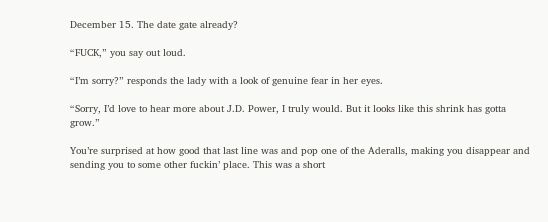December 15. The date gate already?

“FUCK,” you say out loud.

“I’m sorry?” responds the lady with a look of genuine fear in her eyes.

“Sorry, I’d love to hear more about J.D. Power, I truly would. But it looks like this shrink has gotta grow.”

You’re surprised at how good that last line was and pop one of the Aderalls, making you disappear and sending you to some other fuckin’ place. This was a short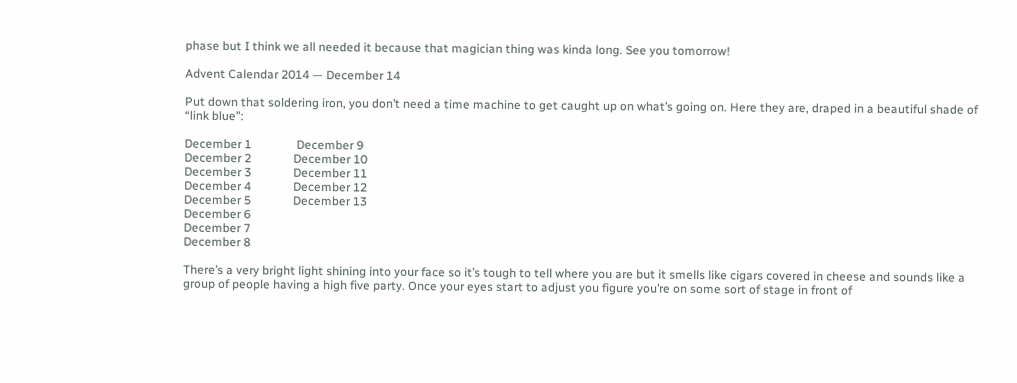phase but I think we all needed it because that magician thing was kinda long. See you tomorrow!

Advent Calendar 2014 — December 14

Put down that soldering iron, you don’t need a time machine to get caught up on what’s going on. Here they are, draped in a beautiful shade of “link blue”:

December 1               December 9
December 2              December 10
December 3              December 11
December 4              December 12
December 5              December 13
December 6
December 7
December 8

There’s a very bright light shining into your face so it’s tough to tell where you are but it smells like cigars covered in cheese and sounds like a group of people having a high five party. Once your eyes start to adjust you figure you’re on some sort of stage in front of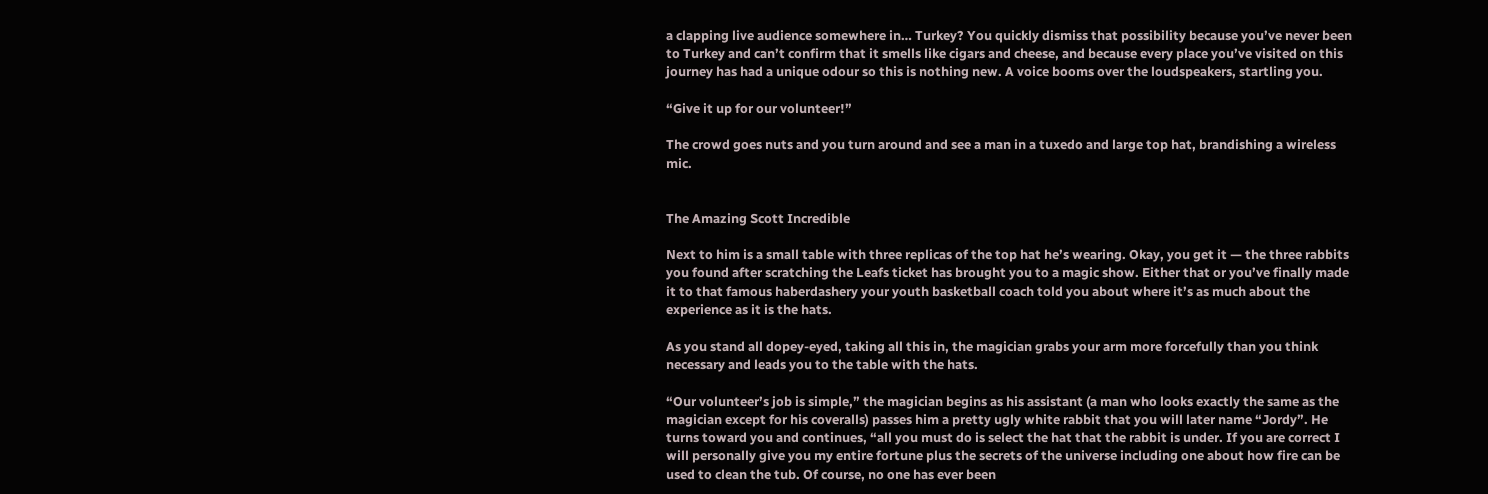a clapping live audience somewhere in… Turkey? You quickly dismiss that possibility because you’ve never been to Turkey and can’t confirm that it smells like cigars and cheese, and because every place you’ve visited on this journey has had a unique odour so this is nothing new. A voice booms over the loudspeakers, startling you.

“Give it up for our volunteer!”

The crowd goes nuts and you turn around and see a man in a tuxedo and large top hat, brandishing a wireless mic.


The Amazing Scott Incredible

Next to him is a small table with three replicas of the top hat he’s wearing. Okay, you get it — the three rabbits you found after scratching the Leafs ticket has brought you to a magic show. Either that or you’ve finally made it to that famous haberdashery your youth basketball coach told you about where it’s as much about the experience as it is the hats.

As you stand all dopey-eyed, taking all this in, the magician grabs your arm more forcefully than you think necessary and leads you to the table with the hats.

“Our volunteer’s job is simple,” the magician begins as his assistant (a man who looks exactly the same as the magician except for his coveralls) passes him a pretty ugly white rabbit that you will later name “Jordy”. He turns toward you and continues, “all you must do is select the hat that the rabbit is under. If you are correct I will personally give you my entire fortune plus the secrets of the universe including one about how fire can be used to clean the tub. Of course, no one has ever been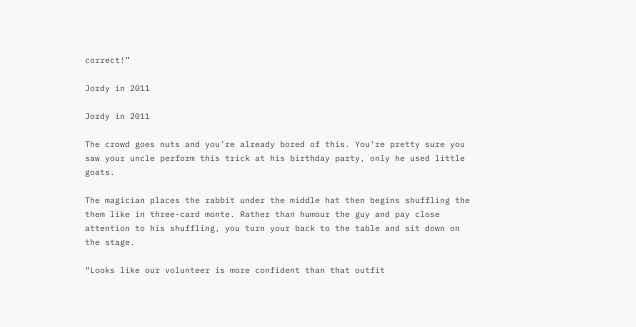correct!”

Jordy in 2011

Jordy in 2011

The crowd goes nuts and you’re already bored of this. You’re pretty sure you saw your uncle perform this trick at his birthday party, only he used little goats.

The magician places the rabbit under the middle hat then begins shuffling the them like in three-card monte. Rather than humour the guy and pay close attention to his shuffling, you turn your back to the table and sit down on the stage.

“Looks like our volunteer is more confident than that outfit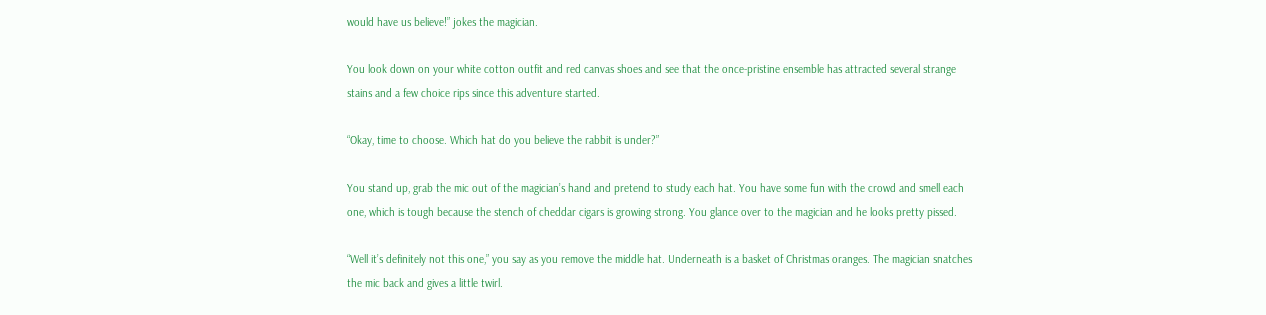would have us believe!” jokes the magician.

You look down on your white cotton outfit and red canvas shoes and see that the once-pristine ensemble has attracted several strange stains and a few choice rips since this adventure started.

“Okay, time to choose. Which hat do you believe the rabbit is under?”

You stand up, grab the mic out of the magician’s hand and pretend to study each hat. You have some fun with the crowd and smell each one, which is tough because the stench of cheddar cigars is growing strong. You glance over to the magician and he looks pretty pissed.

“Well it’s definitely not this one,” you say as you remove the middle hat. Underneath is a basket of Christmas oranges. The magician snatches the mic back and gives a little twirl.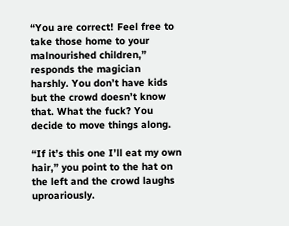“You are correct! Feel free to take those home to your malnourished children,” responds the magician harshly. You don’t have kids but the crowd doesn’t know that. What the fuck? You decide to move things along.

“If it’s this one I’ll eat my own hair,” you point to the hat on the left and the crowd laughs uproariously.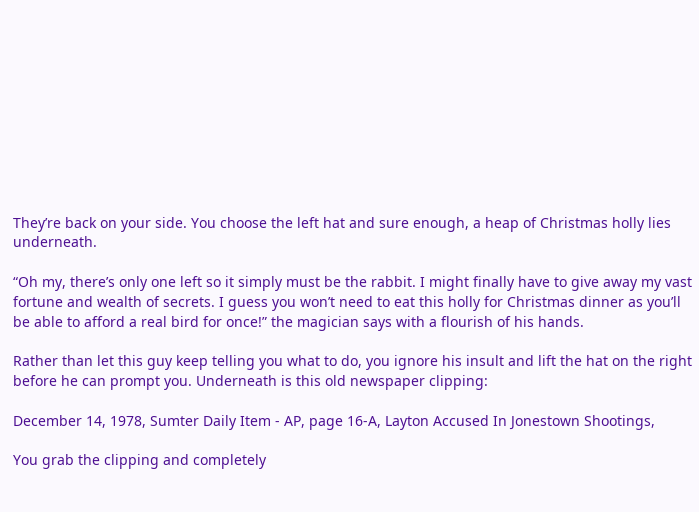They’re back on your side. You choose the left hat and sure enough, a heap of Christmas holly lies underneath.

“Oh my, there’s only one left so it simply must be the rabbit. I might finally have to give away my vast fortune and wealth of secrets. I guess you won’t need to eat this holly for Christmas dinner as you’ll be able to afford a real bird for once!” the magician says with a flourish of his hands.

Rather than let this guy keep telling you what to do, you ignore his insult and lift the hat on the right before he can prompt you. Underneath is this old newspaper clipping:

December 14, 1978, Sumter Daily Item - AP, page 16-A, Layton Accused In Jonestown Shootings,

You grab the clipping and completely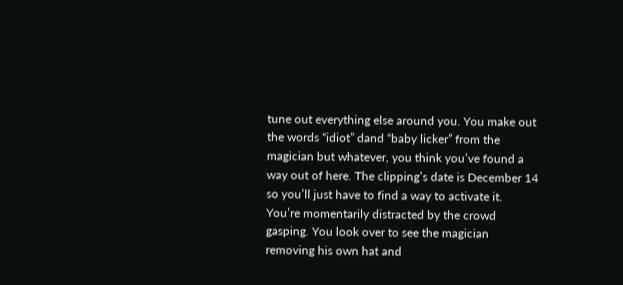tune out everything else around you. You make out the words “idiot” dand “baby licker” from the magician but whatever, you think you’ve found a way out of here. The clipping’s date is December 14 so you’ll just have to find a way to activate it. You’re momentarily distracted by the crowd gasping. You look over to see the magician removing his own hat and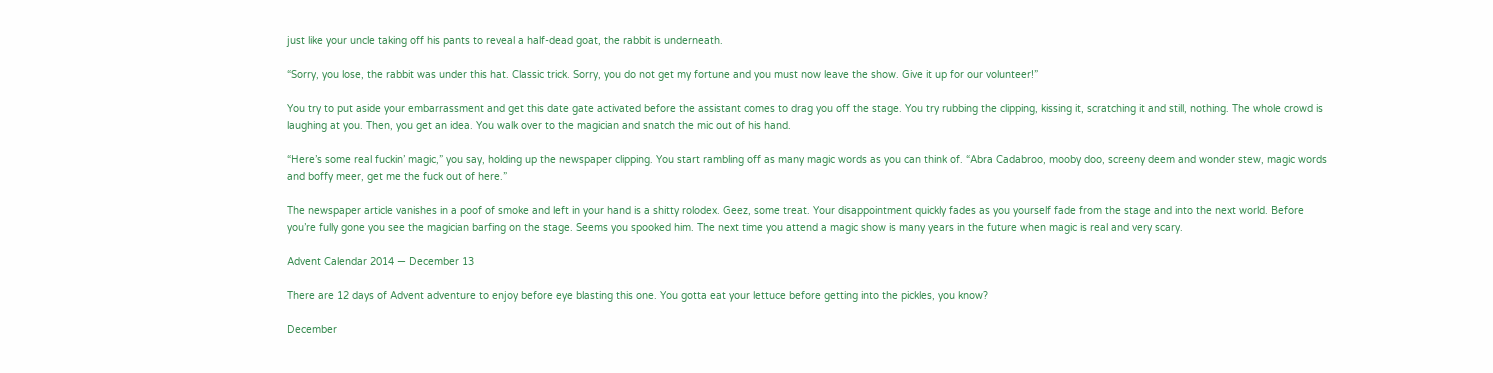just like your uncle taking off his pants to reveal a half-dead goat, the rabbit is underneath.

“Sorry, you lose, the rabbit was under this hat. Classic trick. Sorry, you do not get my fortune and you must now leave the show. Give it up for our volunteer!”

You try to put aside your embarrassment and get this date gate activated before the assistant comes to drag you off the stage. You try rubbing the clipping, kissing it, scratching it and still, nothing. The whole crowd is laughing at you. Then, you get an idea. You walk over to the magician and snatch the mic out of his hand.

“Here’s some real fuckin’ magic,” you say, holding up the newspaper clipping. You start rambling off as many magic words as you can think of. “Abra Cadabroo, mooby doo, screeny deem and wonder stew, magic words and boffy meer, get me the fuck out of here.”

The newspaper article vanishes in a poof of smoke and left in your hand is a shitty rolodex. Geez, some treat. Your disappointment quickly fades as you yourself fade from the stage and into the next world. Before you’re fully gone you see the magician barfing on the stage. Seems you spooked him. The next time you attend a magic show is many years in the future when magic is real and very scary.

Advent Calendar 2014 — December 13

There are 12 days of Advent adventure to enjoy before eye blasting this one. You gotta eat your lettuce before getting into the pickles, you know?

December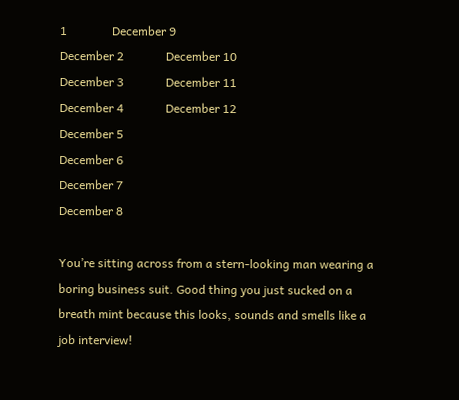1               December 9
December 2              December 10
December 3              December 11
December 4              December 12
December 5
December 6
December 7
December 8

You’re sitting across from a stern-looking man wearing a boring business suit. Good thing you just sucked on a breath mint because this looks, sounds and smells like a job interview!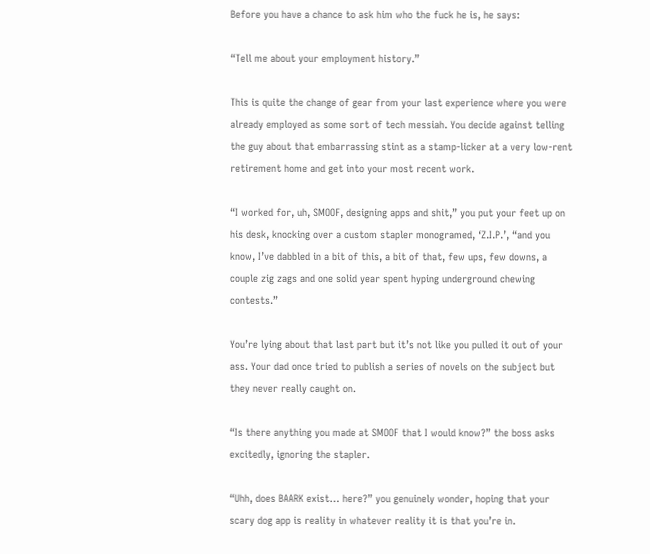Before you have a chance to ask him who the fuck he is, he says:

“Tell me about your employment history.”

This is quite the change of gear from your last experience where you were already employed as some sort of tech messiah. You decide against telling the guy about that embarrassing stint as a stamp-licker at a very low-rent retirement home and get into your most recent work.

“I worked for, uh, SMOOF, designing apps and shit,” you put your feet up on his desk, knocking over a custom stapler monogramed, ‘Z.I.P.’, “and you know, I’ve dabbled in a bit of this, a bit of that, few ups, few downs, a couple zig zags and one solid year spent hyping underground chewing contests.”

You’re lying about that last part but it’s not like you pulled it out of your ass. Your dad once tried to publish a series of novels on the subject but they never really caught on.

“Is there anything you made at SMOOF that I would know?” the boss asks excitedly, ignoring the stapler.

“Uhh, does BAARK exist… here?” you genuinely wonder, hoping that your scary dog app is reality in whatever reality it is that you’re in.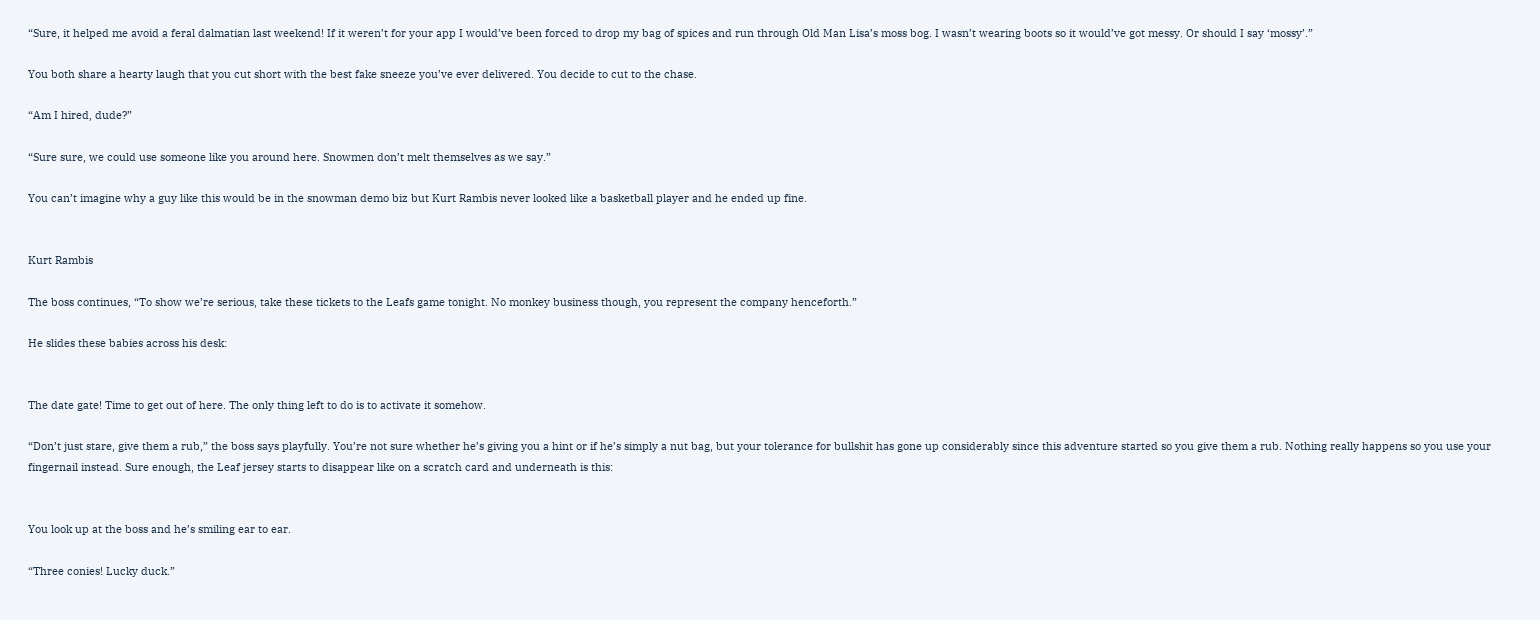“Sure, it helped me avoid a feral dalmatian last weekend! If it weren’t for your app I would’ve been forced to drop my bag of spices and run through Old Man Lisa’s moss bog. I wasn’t wearing boots so it would’ve got messy. Or should I say ‘mossy’.”

You both share a hearty laugh that you cut short with the best fake sneeze you’ve ever delivered. You decide to cut to the chase.

“Am I hired, dude?”

“Sure sure, we could use someone like you around here. Snowmen don’t melt themselves as we say.”

You can’t imagine why a guy like this would be in the snowman demo biz but Kurt Rambis never looked like a basketball player and he ended up fine.


Kurt Rambis

The boss continues, “To show we’re serious, take these tickets to the Leafs game tonight. No monkey business though, you represent the company henceforth.”

He slides these babies across his desk:


The date gate! Time to get out of here. The only thing left to do is to activate it somehow.

“Don’t just stare, give them a rub,” the boss says playfully. You’re not sure whether he’s giving you a hint or if he’s simply a nut bag, but your tolerance for bullshit has gone up considerably since this adventure started so you give them a rub. Nothing really happens so you use your fingernail instead. Sure enough, the Leaf jersey starts to disappear like on a scratch card and underneath is this:


You look up at the boss and he’s smiling ear to ear.

“Three conies! Lucky duck.”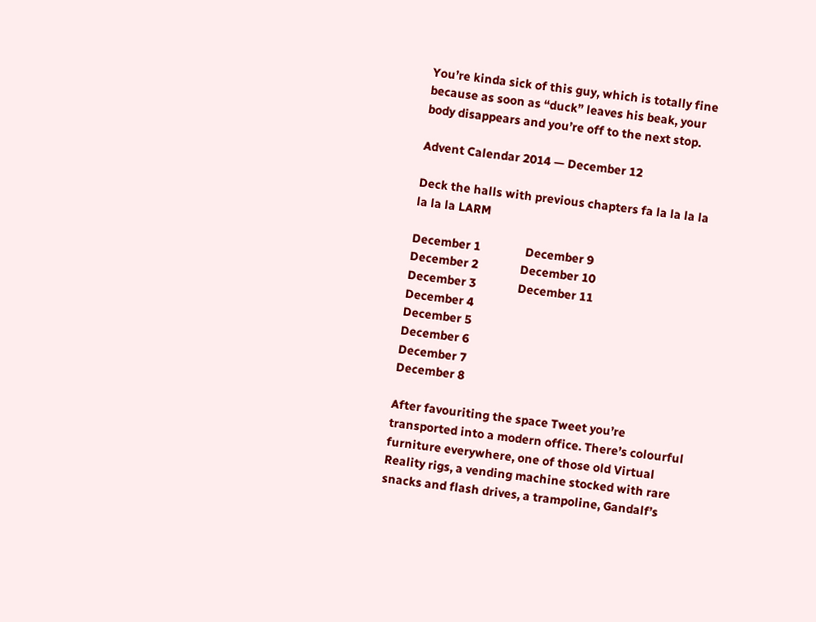You’re kinda sick of this guy, which is totally fine because as soon as “duck” leaves his beak, your body disappears and you’re off to the next stop.

Advent Calendar 2014 — December 12

Deck the halls with previous chapters fa la la la la la la la LARM

December 1               December 9
December 2              December 10
December 3              December 11
December 4
December 5
December 6
December 7
December 8

After favouriting the space Tweet you’re transported into a modern office. There’s colourful furniture everywhere, one of those old Virtual Reality rigs, a vending machine stocked with rare snacks and flash drives, a trampoline, Gandalf’s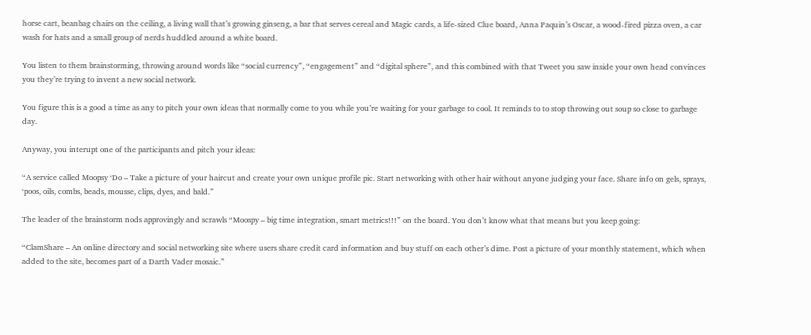horse cart, beanbag chairs on the ceiling, a living wall that’s growing ginseng, a bar that serves cereal and Magic cards, a life-sized Clue board, Anna Paquin’s Oscar, a wood-fired pizza oven, a car wash for hats and a small group of nerds huddled around a white board.

You listen to them brainstorming, throwing around words like “social currency”, “engagement” and “digital sphere”, and this combined with that Tweet you saw inside your own head convinces you they’re trying to invent a new social network.

You figure this is a good a time as any to pitch your own ideas that normally come to you while you’re waiting for your garbage to cool. It reminds to to stop throwing out soup so close to garbage day.

Anyway, you interupt one of the participants and pitch your ideas:

“A service called Moopsy ‘Do – Take a picture of your haircut and create your own unique profile pic. Start networking with other hair without anyone judging your face. Share info on gels, sprays, ‘poos, oils, combs, beads, mousse, clips, dyes, and bald.”

The leader of the brainstorm nods approvingly and scrawls “Moospy – big time integration, smart metrics!!!” on the board. You don’t know what that means but you keep going:

“ClamShare – An online directory and social networking site where users share credit card information and buy stuff on each other’s dime. Post a picture of your monthly statement, which when added to the site, becomes part of a Darth Vader mosaic.”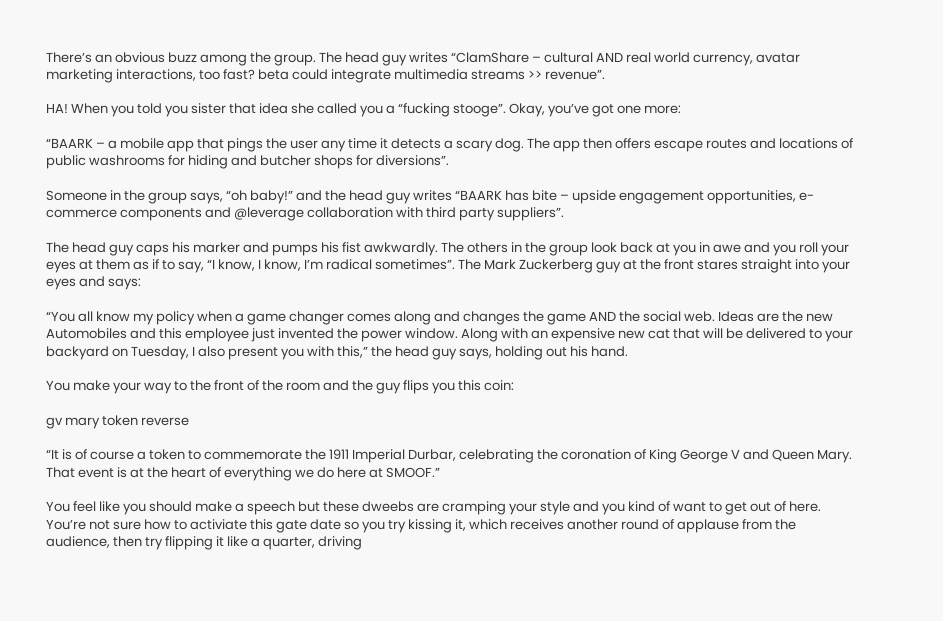There’s an obvious buzz among the group. The head guy writes “ClamShare – cultural AND real world currency, avatar marketing interactions, too fast? beta could integrate multimedia streams >> revenue”.

HA! When you told you sister that idea she called you a “fucking stooge”. Okay, you’ve got one more:

“BAARK – a mobile app that pings the user any time it detects a scary dog. The app then offers escape routes and locations of public washrooms for hiding and butcher shops for diversions”.

Someone in the group says, “oh baby!” and the head guy writes “BAARK has bite – upside engagement opportunities, e-commerce components and @leverage collaboration with third party suppliers”.

The head guy caps his marker and pumps his fist awkwardly. The others in the group look back at you in awe and you roll your eyes at them as if to say, “I know, I know, I’m radical sometimes”. The Mark Zuckerberg guy at the front stares straight into your eyes and says:

“You all know my policy when a game changer comes along and changes the game AND the social web. Ideas are the new Automobiles and this employee just invented the power window. Along with an expensive new cat that will be delivered to your backyard on Tuesday, I also present you with this,” the head guy says, holding out his hand.

You make your way to the front of the room and the guy flips you this coin:

gv mary token reverse

“It is of course a token to commemorate the 1911 Imperial Durbar, celebrating the coronation of King George V and Queen Mary. That event is at the heart of everything we do here at SMOOF.”

You feel like you should make a speech but these dweebs are cramping your style and you kind of want to get out of here. You’re not sure how to activiate this gate date so you try kissing it, which receives another round of applause from the audience, then try flipping it like a quarter, driving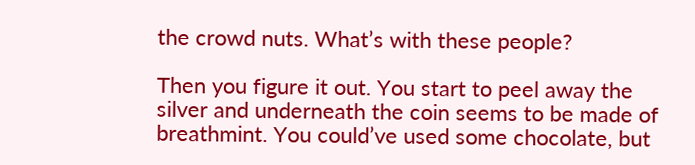the crowd nuts. What’s with these people?

Then you figure it out. You start to peel away the silver and underneath the coin seems to be made of breathmint. You could’ve used some chocolate, but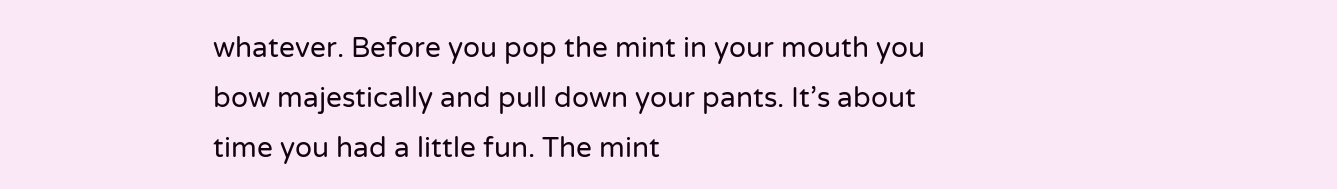whatever. Before you pop the mint in your mouth you bow majestically and pull down your pants. It’s about time you had a little fun. The mint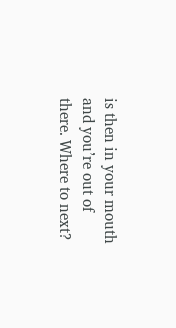is then in your mouth and you’re out of there. Where to next?